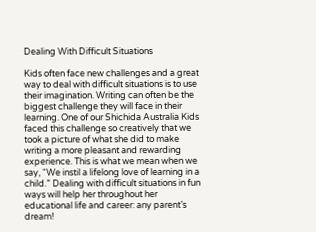Dealing With Difficult Situations

Kids often face new challenges and a great way to deal with difficult situations is to use their imagination. Writing can often be the biggest challenge they will face in their learning. One of our Shichida Australia Kids faced this challenge so creatively that we took a picture of what she did to make writing a more pleasant and rewarding experience. This is what we mean when we say, “We instil a lifelong love of learning in a child.” Dealing with difficult situations in fun ways will help her throughout her educational life and career: any parent’s dream!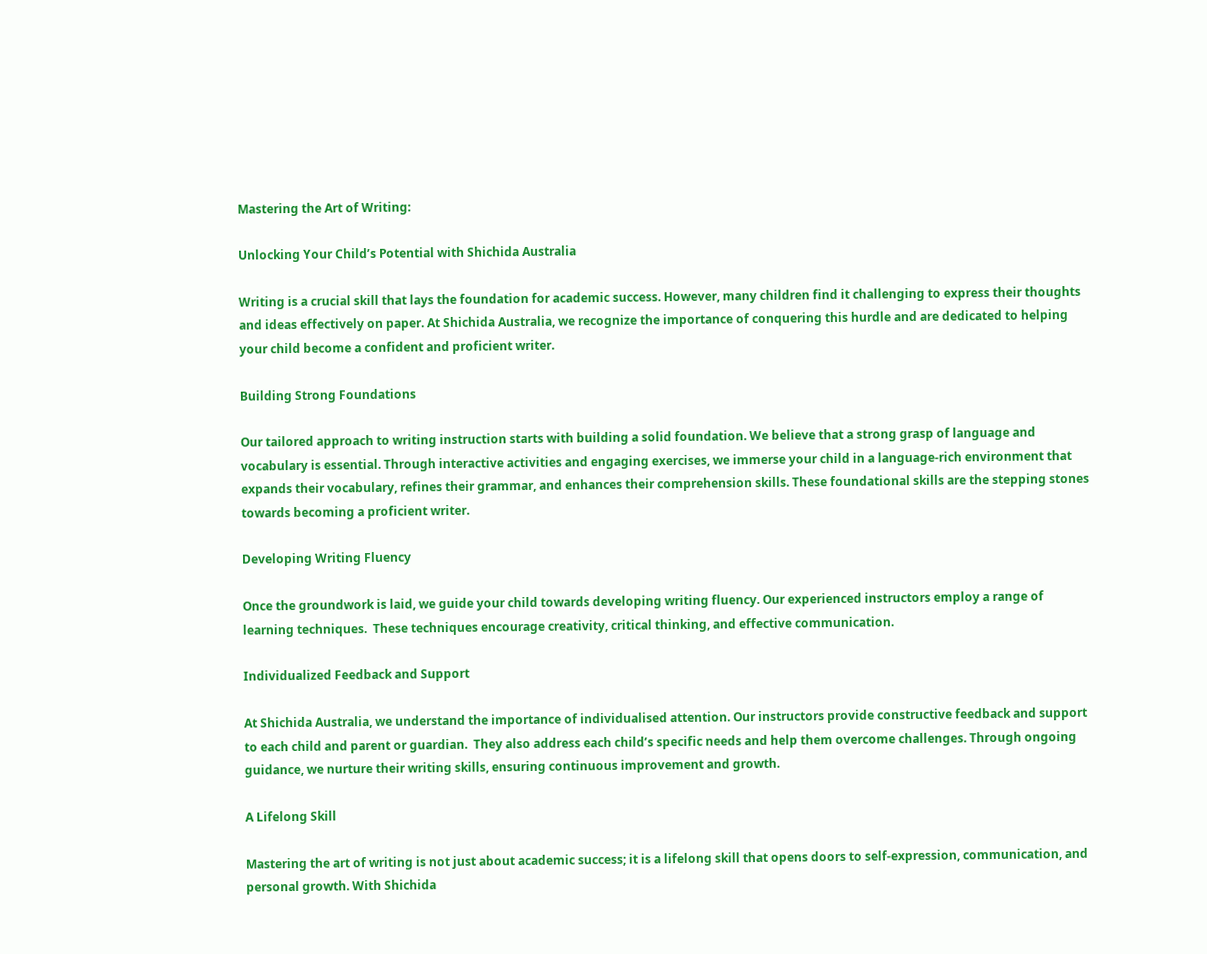Mastering the Art of Writing:

Unlocking Your Child’s Potential with Shichida Australia

Writing is a crucial skill that lays the foundation for academic success. However, many children find it challenging to express their thoughts and ideas effectively on paper. At Shichida Australia, we recognize the importance of conquering this hurdle and are dedicated to helping your child become a confident and proficient writer.

Building Strong Foundations

Our tailored approach to writing instruction starts with building a solid foundation. We believe that a strong grasp of language and vocabulary is essential. Through interactive activities and engaging exercises, we immerse your child in a language-rich environment that expands their vocabulary, refines their grammar, and enhances their comprehension skills. These foundational skills are the stepping stones towards becoming a proficient writer.

Developing Writing Fluency

Once the groundwork is laid, we guide your child towards developing writing fluency. Our experienced instructors employ a range of learning techniques.  These techniques encourage creativity, critical thinking, and effective communication.

Individualized Feedback and Support

At Shichida Australia, we understand the importance of individualised attention. Our instructors provide constructive feedback and support to each child and parent or guardian.  They also address each child’s specific needs and help them overcome challenges. Through ongoing guidance, we nurture their writing skills, ensuring continuous improvement and growth.

A Lifelong Skill

Mastering the art of writing is not just about academic success; it is a lifelong skill that opens doors to self-expression, communication, and personal growth. With Shichida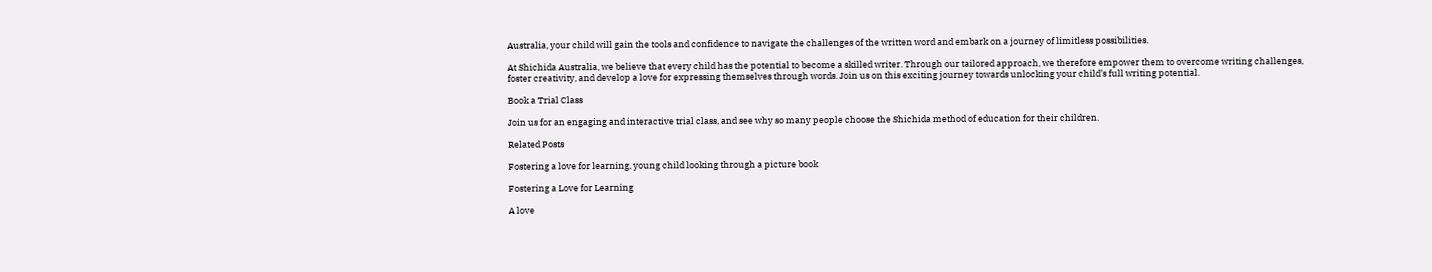Australia, your child will gain the tools and confidence to navigate the challenges of the written word and embark on a journey of limitless possibilities.

At Shichida Australia, we believe that every child has the potential to become a skilled writer. Through our tailored approach, we therefore empower them to overcome writing challenges, foster creativity, and develop a love for expressing themselves through words. Join us on this exciting journey towards unlocking your child’s full writing potential.

Book a Trial Class

Join us for an engaging and interactive trial class, and see why so many people choose the Shichida method of education for their children.

Related Posts

Fostering a love for learning, young child looking through a picture book

Fostering a Love for Learning

A love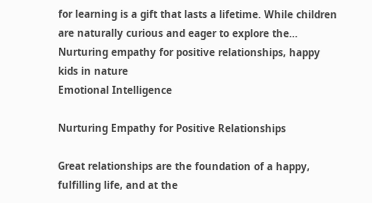for learning is a gift that lasts a lifetime. While children are naturally curious and eager to explore the…
Nurturing empathy for positive relationships, happy kids in nature
Emotional Intelligence

Nurturing Empathy for Positive Relationships

Great relationships are the foundation of a happy, fulfilling life, and at the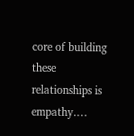core of building these relationships is empathy.…